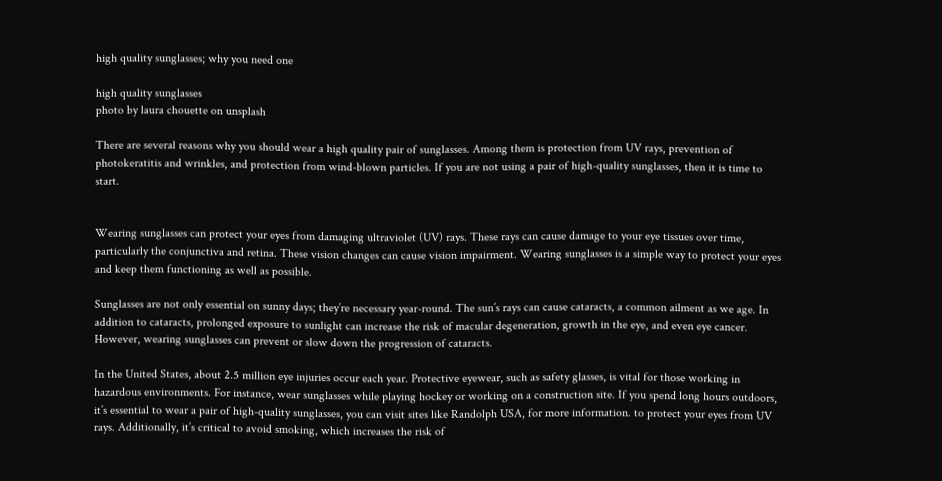high quality sunglasses; why you need one

high quality sunglasses
photo by laura chouette on unsplash

There are several reasons why you should wear a high quality pair of sunglasses. Among them is protection from UV rays, prevention of photokeratitis and wrinkles, and protection from wind-blown particles. If you are not using a pair of high-quality sunglasses, then it is time to start.


Wearing sunglasses can protect your eyes from damaging ultraviolet (UV) rays. These rays can cause damage to your eye tissues over time, particularly the conjunctiva and retina. These vision changes can cause vision impairment. Wearing sunglasses is a simple way to protect your eyes and keep them functioning as well as possible.

Sunglasses are not only essential on sunny days; they’re necessary year-round. The sun’s rays can cause cataracts, a common ailment as we age. In addition to cataracts, prolonged exposure to sunlight can increase the risk of macular degeneration, growth in the eye, and even eye cancer. However, wearing sunglasses can prevent or slow down the progression of cataracts.

In the United States, about 2.5 million eye injuries occur each year. Protective eyewear, such as safety glasses, is vital for those working in hazardous environments. For instance, wear sunglasses while playing hockey or working on a construction site. If you spend long hours outdoors, it’s essential to wear a pair of high-quality sunglasses, you can visit sites like Randolph USA, for more information. to protect your eyes from UV rays. Additionally, it’s critical to avoid smoking, which increases the risk of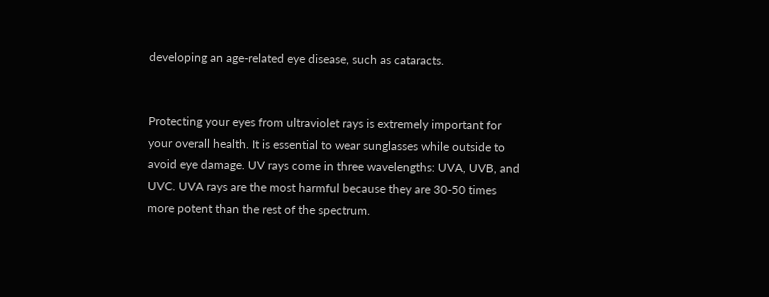developing an age-related eye disease, such as cataracts.


Protecting your eyes from ultraviolet rays is extremely important for your overall health. It is essential to wear sunglasses while outside to avoid eye damage. UV rays come in three wavelengths: UVA, UVB, and UVC. UVA rays are the most harmful because they are 30-50 times more potent than the rest of the spectrum.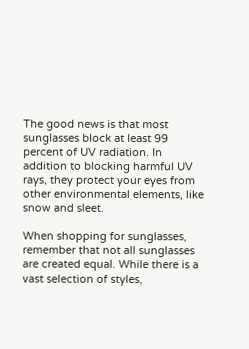The good news is that most sunglasses block at least 99 percent of UV radiation. In addition to blocking harmful UV rays, they protect your eyes from other environmental elements, like snow and sleet.

When shopping for sunglasses, remember that not all sunglasses are created equal. While there is a vast selection of styles,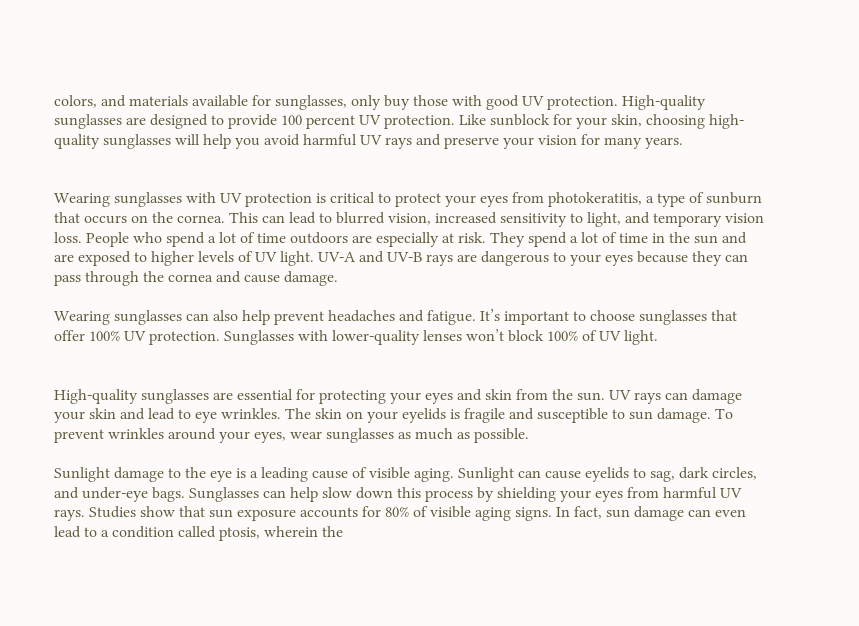colors, and materials available for sunglasses, only buy those with good UV protection. High-quality sunglasses are designed to provide 100 percent UV protection. Like sunblock for your skin, choosing high-quality sunglasses will help you avoid harmful UV rays and preserve your vision for many years.


Wearing sunglasses with UV protection is critical to protect your eyes from photokeratitis, a type of sunburn that occurs on the cornea. This can lead to blurred vision, increased sensitivity to light, and temporary vision loss. People who spend a lot of time outdoors are especially at risk. They spend a lot of time in the sun and are exposed to higher levels of UV light. UV-A and UV-B rays are dangerous to your eyes because they can pass through the cornea and cause damage.

Wearing sunglasses can also help prevent headaches and fatigue. It’s important to choose sunglasses that offer 100% UV protection. Sunglasses with lower-quality lenses won’t block 100% of UV light.


High-quality sunglasses are essential for protecting your eyes and skin from the sun. UV rays can damage your skin and lead to eye wrinkles. The skin on your eyelids is fragile and susceptible to sun damage. To prevent wrinkles around your eyes, wear sunglasses as much as possible.

Sunlight damage to the eye is a leading cause of visible aging. Sunlight can cause eyelids to sag, dark circles, and under-eye bags. Sunglasses can help slow down this process by shielding your eyes from harmful UV rays. Studies show that sun exposure accounts for 80% of visible aging signs. In fact, sun damage can even lead to a condition called ptosis, wherein the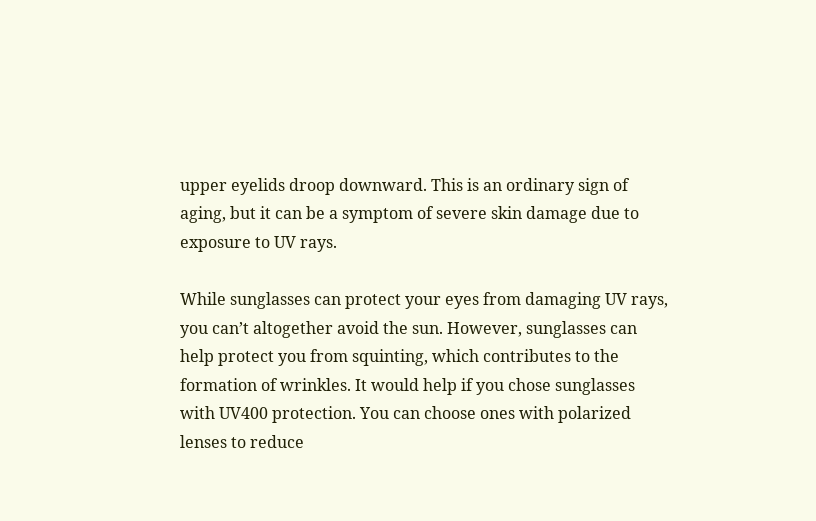upper eyelids droop downward. This is an ordinary sign of aging, but it can be a symptom of severe skin damage due to exposure to UV rays.

While sunglasses can protect your eyes from damaging UV rays, you can’t altogether avoid the sun. However, sunglasses can help protect you from squinting, which contributes to the formation of wrinkles. It would help if you chose sunglasses with UV400 protection. You can choose ones with polarized lenses to reduce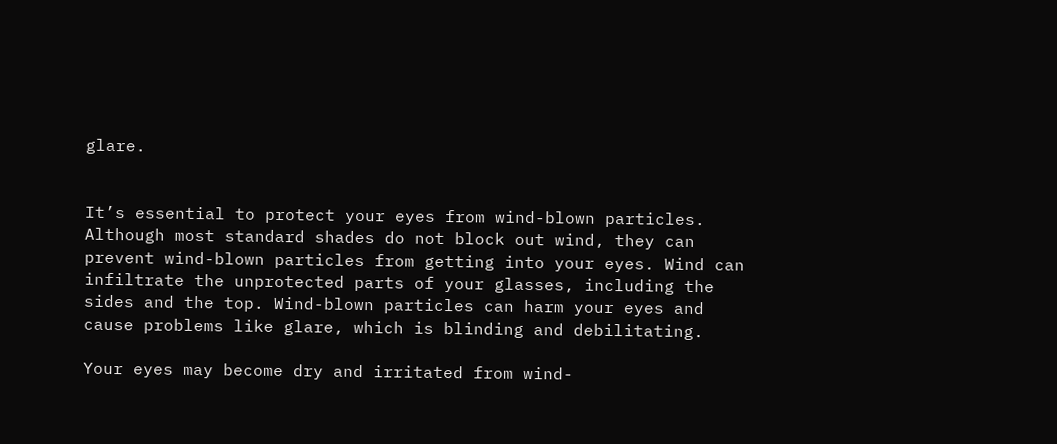glare.


It’s essential to protect your eyes from wind-blown particles. Although most standard shades do not block out wind, they can prevent wind-blown particles from getting into your eyes. Wind can infiltrate the unprotected parts of your glasses, including the sides and the top. Wind-blown particles can harm your eyes and cause problems like glare, which is blinding and debilitating.

Your eyes may become dry and irritated from wind-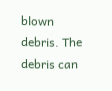blown debris. The debris can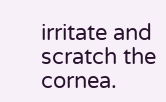irritate and scratch the cornea.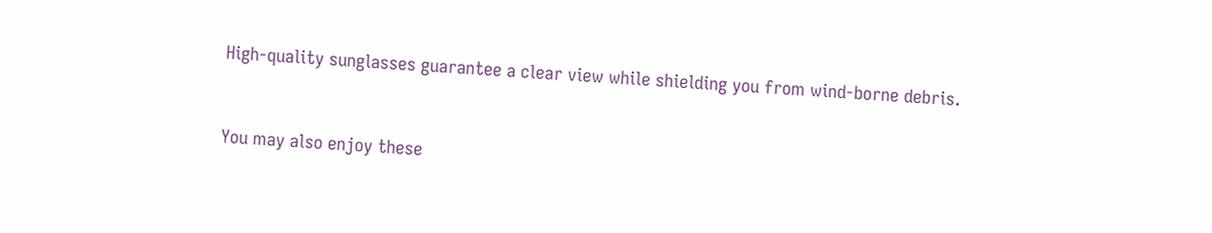High-quality sunglasses guarantee a clear view while shielding you from wind-borne debris.



You may also enjoy these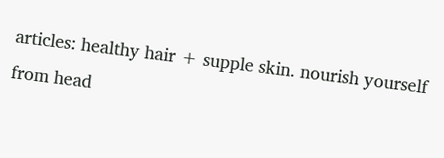articles: healthy hair + supple skin. nourish yourself from head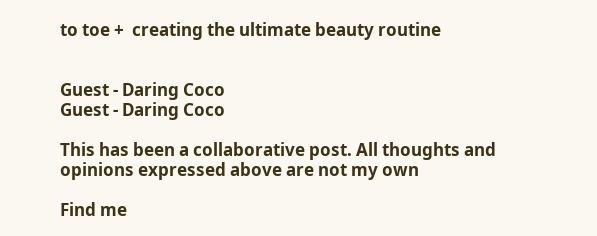to toe +  creating the ultimate beauty routine


Guest - Daring Coco
Guest - Daring Coco

This has been a collaborative post. All thoughts and opinions expressed above are not my own

Find me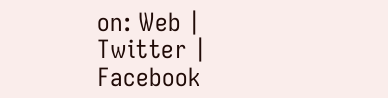on: Web | Twitter | Facebook